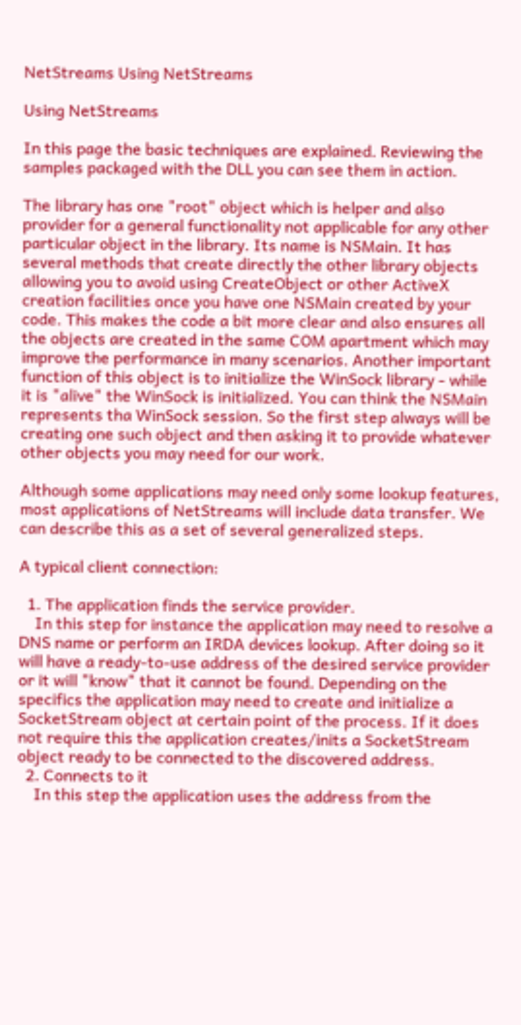NetStreams Using NetStreams

Using NetStreams

In this page the basic techniques are explained. Reviewing the samples packaged with the DLL you can see them in action.

The library has one "root" object which is helper and also provider for a general functionality not applicable for any other particular object in the library. Its name is NSMain. It has several methods that create directly the other library objects allowing you to avoid using CreateObject or other ActiveX creation facilities once you have one NSMain created by your code. This makes the code a bit more clear and also ensures all the objects are created in the same COM apartment which may improve the performance in many scenarios. Another important function of this object is to initialize the WinSock library - while it is "alive" the WinSock is initialized. You can think the NSMain represents tha WinSock session. So the first step always will be creating one such object and then asking it to provide whatever other objects you may need for our work.

Although some applications may need only some lookup features, most applications of NetStreams will include data transfer. We can describe this as a set of several generalized steps.

A typical client connection:

  1. The application finds the service provider.
    In this step for instance the application may need to resolve a DNS name or perform an IRDA devices lookup. After doing so it will have a ready-to-use address of the desired service provider or it will "know" that it cannot be found. Depending on the specifics the application may need to create and initialize a SocketStream object at certain point of the process. If it does not require this the application creates/inits a SocketStream object ready to be connected to the discovered address.
  2. Connects to it
    In this step the application uses the address from the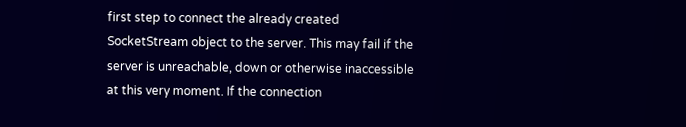first step to connect the already created SocketStream object to the server. This may fail if the server is unreachable, down or otherwise inaccessible at this very moment. If the connection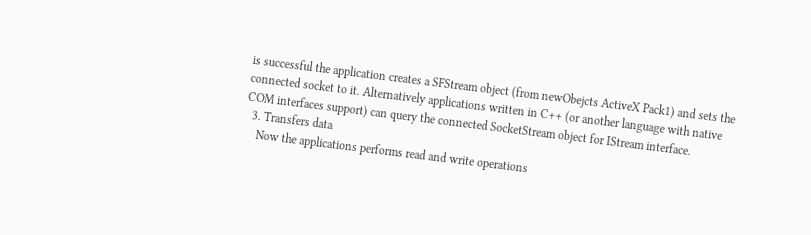is successful the application creates a SFStream object (from newObejcts ActiveX Pack1) and sets the connected socket to it. Alternatively applications written in C++ (or another language with native COM interfaces support) can query the connected SocketStream object for IStream interface.
  3. Transfers data
    Now the applications performs read and write operations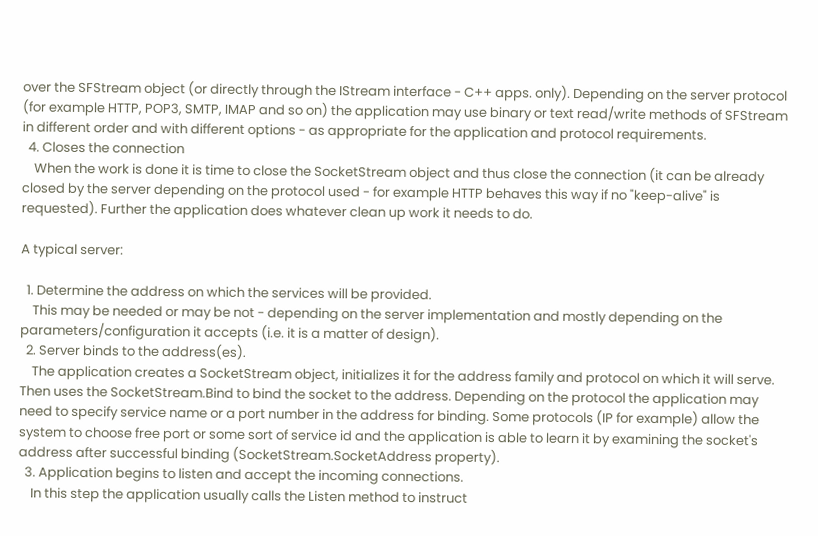over the SFStream object (or directly through the IStream interface - C++ apps. only). Depending on the server protocol (for example HTTP, POP3, SMTP, IMAP and so on) the application may use binary or text read/write methods of SFStream in different order and with different options - as appropriate for the application and protocol requirements.
  4. Closes the connection
    When the work is done it is time to close the SocketStream object and thus close the connection (it can be already closed by the server depending on the protocol used - for example HTTP behaves this way if no "keep-alive" is requested). Further the application does whatever clean up work it needs to do.

A typical server:

  1. Determine the address on which the services will be provided.
    This may be needed or may be not - depending on the server implementation and mostly depending on the parameters/configuration it accepts (i.e. it is a matter of design).
  2. Server binds to the address(es).
    The application creates a SocketStream object, initializes it for the address family and protocol on which it will serve. Then uses the SocketStream.Bind to bind the socket to the address. Depending on the protocol the application may need to specify service name or a port number in the address for binding. Some protocols (IP for example) allow the system to choose free port or some sort of service id and the application is able to learn it by examining the socket's address after successful binding (SocketStream.SocketAddress property).
  3. Application begins to listen and accept the incoming connections.
    In this step the application usually calls the Listen method to instruct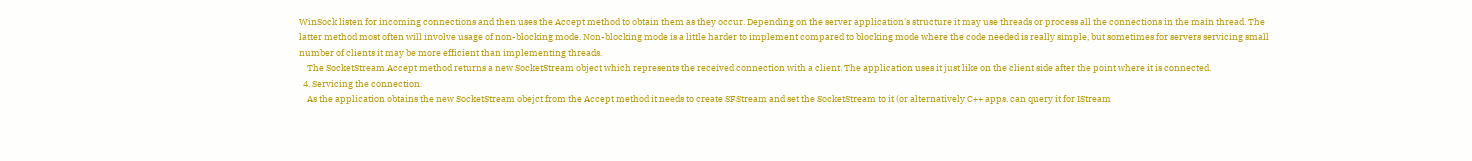WinSock listen for incoming connections and then uses the Accept method to obtain them as they occur. Depending on the server application's structure it may use threads or process all the connections in the main thread. The latter method most often will involve usage of non-blocking mode. Non-blocking mode is a little harder to implement compared to blocking mode where the code needed is really simple, but sometimes for servers servicing small number of clients it may be more efficient than implementing threads.
    The SocketStream.Accept method returns a new SocketStream object which represents the received connection with a client. The application uses it just like on the client side after the point where it is connected.
  4. Servicing the connection.
    As the application obtains the new SocketStream obejct from the Accept method it needs to create SFStream and set the SocketStream to it (or alternatively C++ apps. can query it for IStream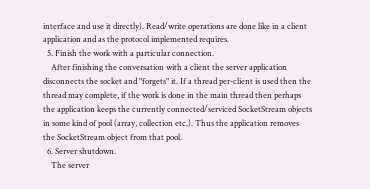interface and use it directly). Read/write operations are done like in a client application and as the protocol implemented requires.
  5. Finish the work with a particular connection.
    After finishing the conversation with a client the server application disconnects the socket and "forgets" it. If a thread per-client is used then the thread may complete, if the work is done in the main thread then perhaps the application keeps the currently connected/serviced SocketStream objects in some kind of pool (array, collection etc.). Thus the application removes the SocketStream object from that pool.
  6. Server shutdown.
    The server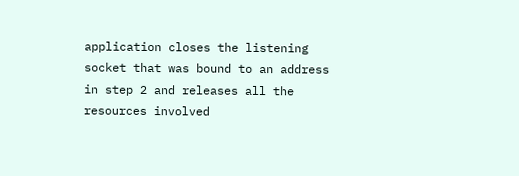application closes the listening socket that was bound to an address in step 2 and releases all the resources involved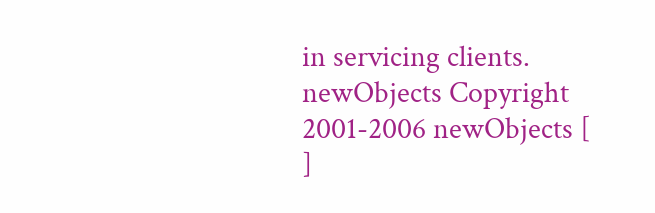in servicing clients.
newObjects Copyright 2001-2006 newObjects [ ]